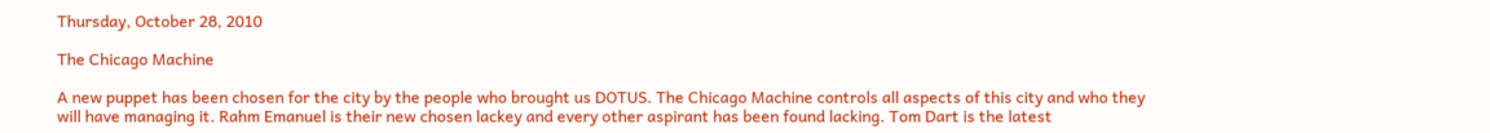Thursday, October 28, 2010

The Chicago Machine

A new puppet has been chosen for the city by the people who brought us DOTUS. The Chicago Machine controls all aspects of this city and who they will have managing it. Rahm Emanuel is their new chosen lackey and every other aspirant has been found lacking. Tom Dart is the latest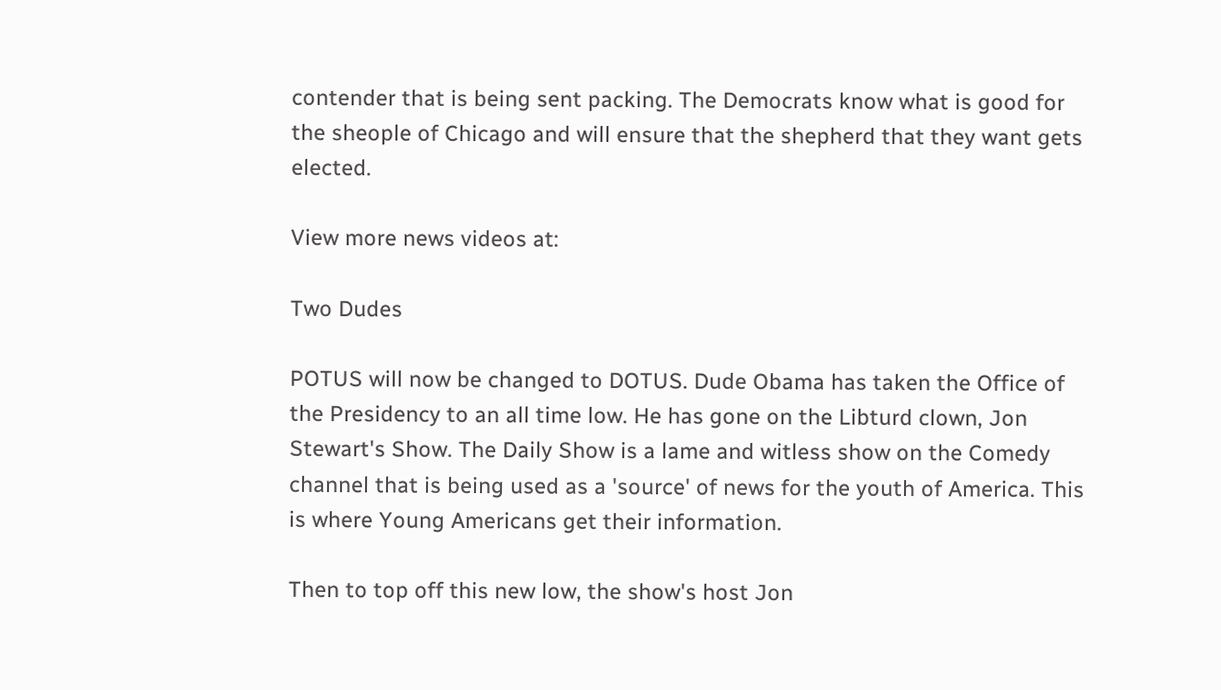contender that is being sent packing. The Democrats know what is good for the sheople of Chicago and will ensure that the shepherd that they want gets elected.

View more news videos at:

Two Dudes

POTUS will now be changed to DOTUS. Dude Obama has taken the Office of the Presidency to an all time low. He has gone on the Libturd clown, Jon Stewart's Show. The Daily Show is a lame and witless show on the Comedy channel that is being used as a 'source' of news for the youth of America. This is where Young Americans get their information.

Then to top off this new low, the show's host Jon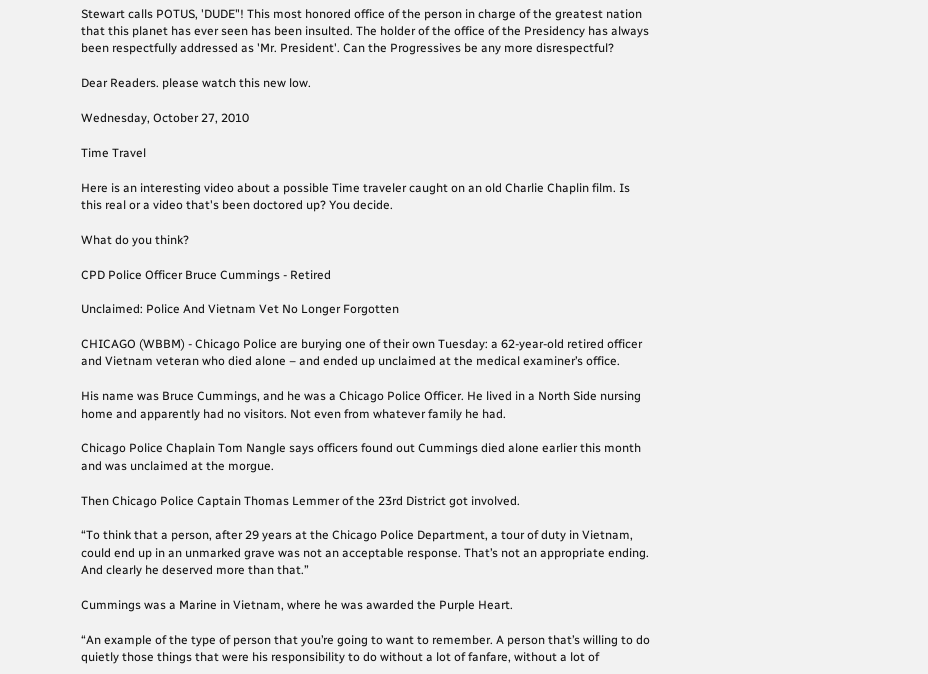Stewart calls POTUS, 'DUDE"! This most honored office of the person in charge of the greatest nation that this planet has ever seen has been insulted. The holder of the office of the Presidency has always been respectfully addressed as 'Mr. President'. Can the Progressives be any more disrespectful?

Dear Readers. please watch this new low.

Wednesday, October 27, 2010

Time Travel

Here is an interesting video about a possible Time traveler caught on an old Charlie Chaplin film. Is this real or a video that's been doctored up? You decide.

What do you think?

CPD Police Officer Bruce Cummings - Retired

Unclaimed: Police And Vietnam Vet No Longer Forgotten

CHICAGO (WBBM) - Chicago Police are burying one of their own Tuesday: a 62-year-old retired officer and Vietnam veteran who died alone – and ended up unclaimed at the medical examiner’s office.

His name was Bruce Cummings, and he was a Chicago Police Officer. He lived in a North Side nursing home and apparently had no visitors. Not even from whatever family he had.

Chicago Police Chaplain Tom Nangle says officers found out Cummings died alone earlier this month and was unclaimed at the morgue.

Then Chicago Police Captain Thomas Lemmer of the 23rd District got involved.

“To think that a person, after 29 years at the Chicago Police Department, a tour of duty in Vietnam, could end up in an unmarked grave was not an acceptable response. That’s not an appropriate ending. And clearly he deserved more than that.”

Cummings was a Marine in Vietnam, where he was awarded the Purple Heart.

“An example of the type of person that you’re going to want to remember. A person that’s willing to do quietly those things that were his responsibility to do without a lot of fanfare, without a lot of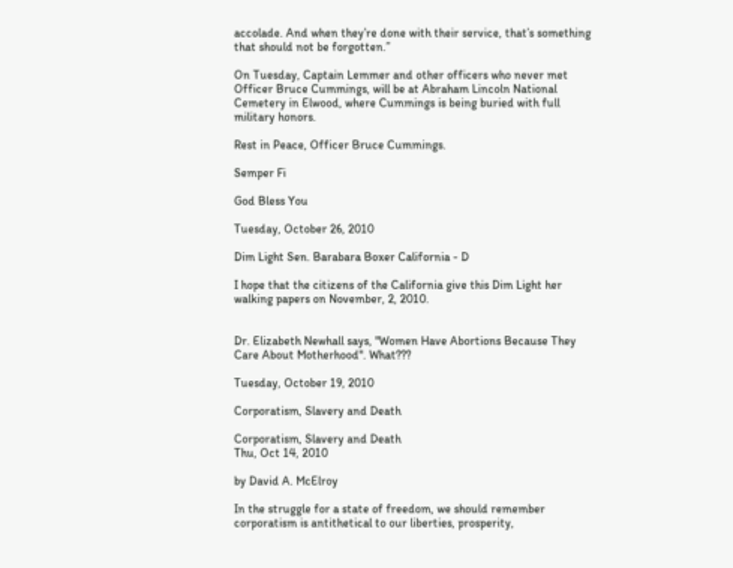accolade. And when they’re done with their service, that’s something that should not be forgotten.”

On Tuesday, Captain Lemmer and other officers who never met Officer Bruce Cummings, will be at Abraham Lincoln National Cemetery in Elwood, where Cummings is being buried with full military honors.

Rest in Peace, Officer Bruce Cummings.

Semper Fi

God Bless You

Tuesday, October 26, 2010

Dim Light Sen. Barabara Boxer California - D

I hope that the citizens of the California give this Dim Light her walking papers on November, 2, 2010.


Dr. Elizabeth Newhall says, "Women Have Abortions Because They Care About Motherhood". What???

Tuesday, October 19, 2010

Corporatism, Slavery and Death

Corporatism, Slavery and Death
Thu, Oct 14, 2010

by David A. McElroy

In the struggle for a state of freedom, we should remember corporatism is antithetical to our liberties, prosperity,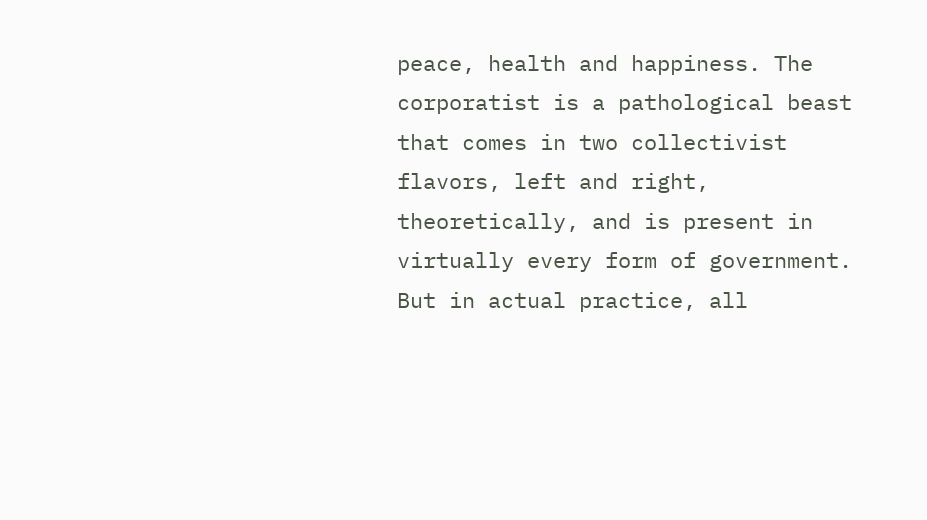peace, health and happiness. The corporatist is a pathological beast that comes in two collectivist flavors, left and right, theoretically, and is present in virtually every form of government. But in actual practice, all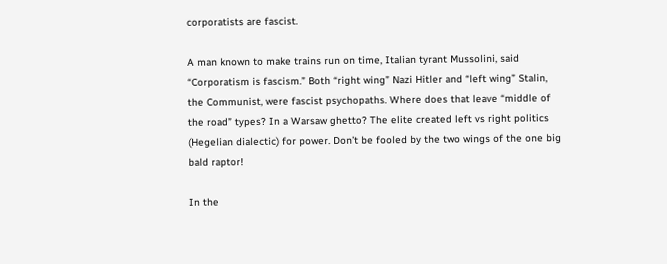corporatists are fascist.

A man known to make trains run on time, Italian tyrant Mussolini, said “Corporatism is fascism.” Both “right wing” Nazi Hitler and “left wing” Stalin, the Communist, were fascist psychopaths. Where does that leave “middle of the road” types? In a Warsaw ghetto? The elite created left vs right politics (Hegelian dialectic) for power. Don’t be fooled by the two wings of the one big bald raptor!

In the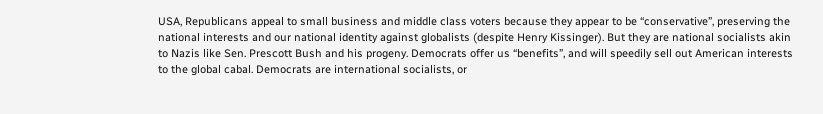USA, Republicans appeal to small business and middle class voters because they appear to be “conservative”, preserving the national interests and our national identity against globalists (despite Henry Kissinger). But they are national socialists akin to Nazis like Sen. Prescott Bush and his progeny. Democrats offer us “benefits”, and will speedily sell out American interests to the global cabal. Democrats are international socialists, or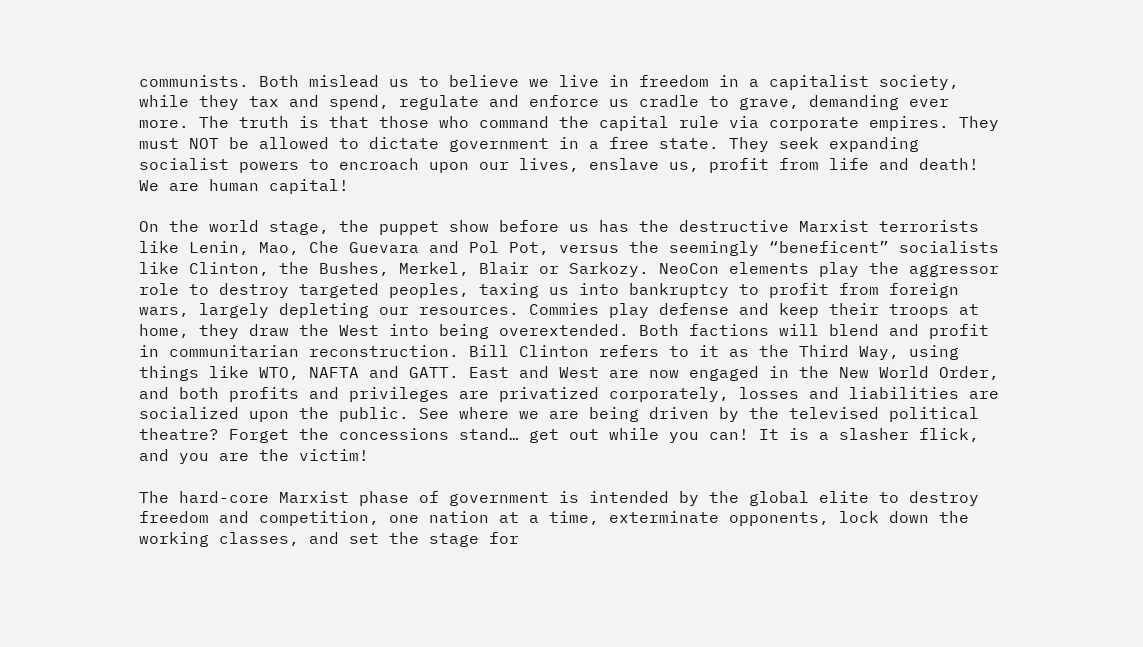communists. Both mislead us to believe we live in freedom in a capitalist society, while they tax and spend, regulate and enforce us cradle to grave, demanding ever more. The truth is that those who command the capital rule via corporate empires. They must NOT be allowed to dictate government in a free state. They seek expanding socialist powers to encroach upon our lives, enslave us, profit from life and death! We are human capital!

On the world stage, the puppet show before us has the destructive Marxist terrorists like Lenin, Mao, Che Guevara and Pol Pot, versus the seemingly “beneficent” socialists like Clinton, the Bushes, Merkel, Blair or Sarkozy. NeoCon elements play the aggressor role to destroy targeted peoples, taxing us into bankruptcy to profit from foreign wars, largely depleting our resources. Commies play defense and keep their troops at home, they draw the West into being overextended. Both factions will blend and profit in communitarian reconstruction. Bill Clinton refers to it as the Third Way, using things like WTO, NAFTA and GATT. East and West are now engaged in the New World Order, and both profits and privileges are privatized corporately, losses and liabilities are socialized upon the public. See where we are being driven by the televised political theatre? Forget the concessions stand… get out while you can! It is a slasher flick, and you are the victim!

The hard-core Marxist phase of government is intended by the global elite to destroy freedom and competition, one nation at a time, exterminate opponents, lock down the working classes, and set the stage for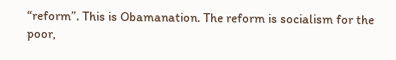“reform”. This is Obamanation. The reform is socialism for the poor,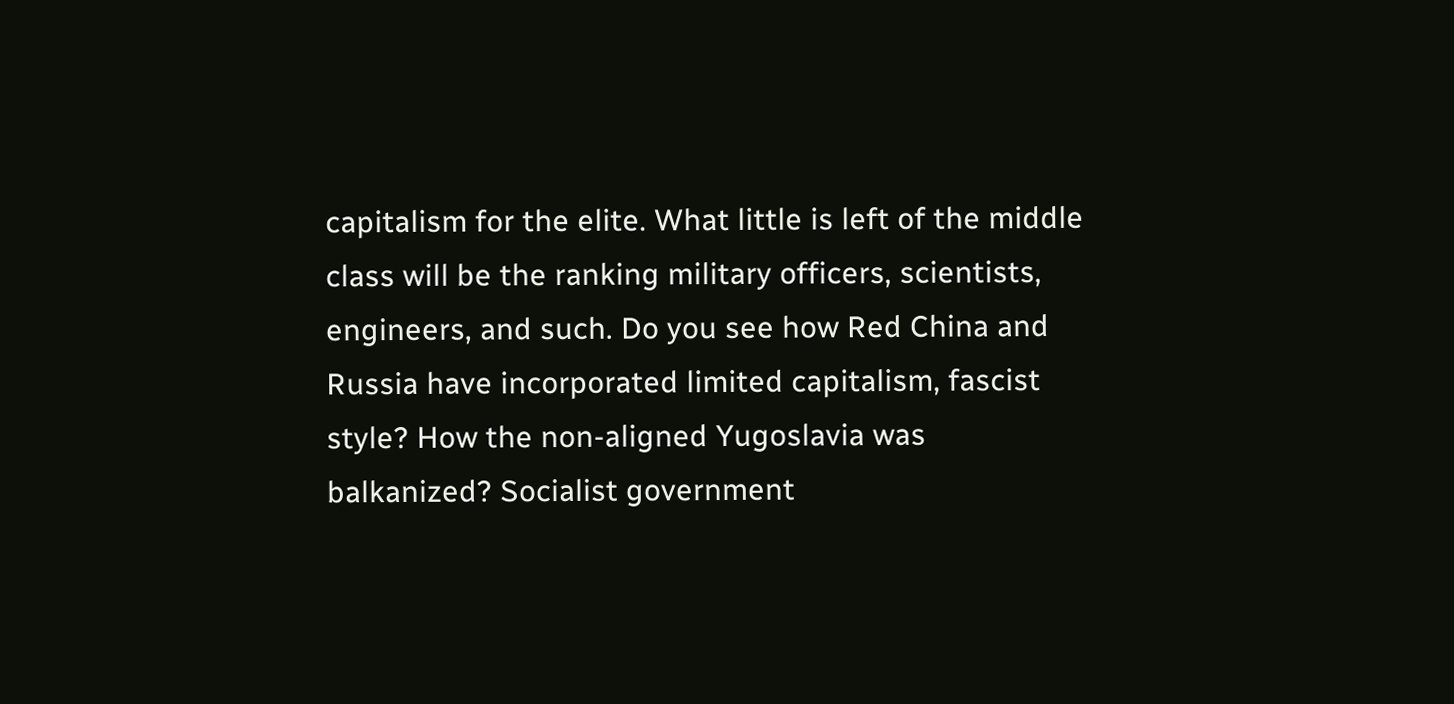capitalism for the elite. What little is left of the middle class will be the ranking military officers, scientists, engineers, and such. Do you see how Red China and Russia have incorporated limited capitalism, fascist style? How the non-aligned Yugoslavia was balkanized? Socialist government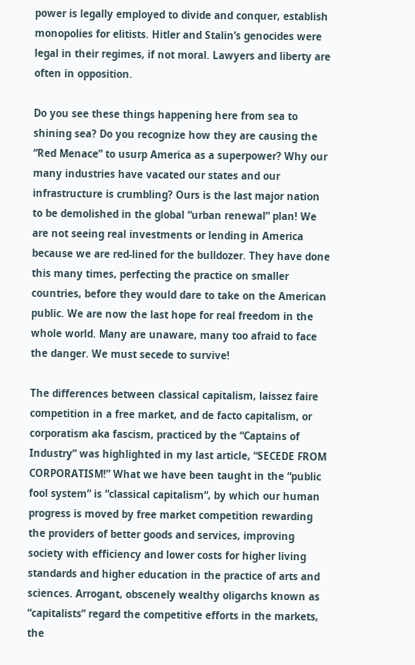power is legally employed to divide and conquer, establish monopolies for elitists. Hitler and Stalin’s genocides were legal in their regimes, if not moral. Lawyers and liberty are often in opposition.

Do you see these things happening here from sea to shining sea? Do you recognize how they are causing the “Red Menace” to usurp America as a superpower? Why our many industries have vacated our states and our infrastructure is crumbling? Ours is the last major nation to be demolished in the global “urban renewal” plan! We are not seeing real investments or lending in America because we are red-lined for the bulldozer. They have done this many times, perfecting the practice on smaller countries, before they would dare to take on the American public. We are now the last hope for real freedom in the whole world. Many are unaware, many too afraid to face the danger. We must secede to survive!

The differences between classical capitalism, laissez faire competition in a free market, and de facto capitalism, or corporatism aka fascism, practiced by the “Captains of Industry” was highlighted in my last article, “SECEDE FROM CORPORATISM!” What we have been taught in the “public fool system” is “classical capitalism“, by which our human progress is moved by free market competition rewarding the providers of better goods and services, improving society with efficiency and lower costs for higher living standards and higher education in the practice of arts and sciences. Arrogant, obscenely wealthy oligarchs known as “capitalists” regard the competitive efforts in the markets, the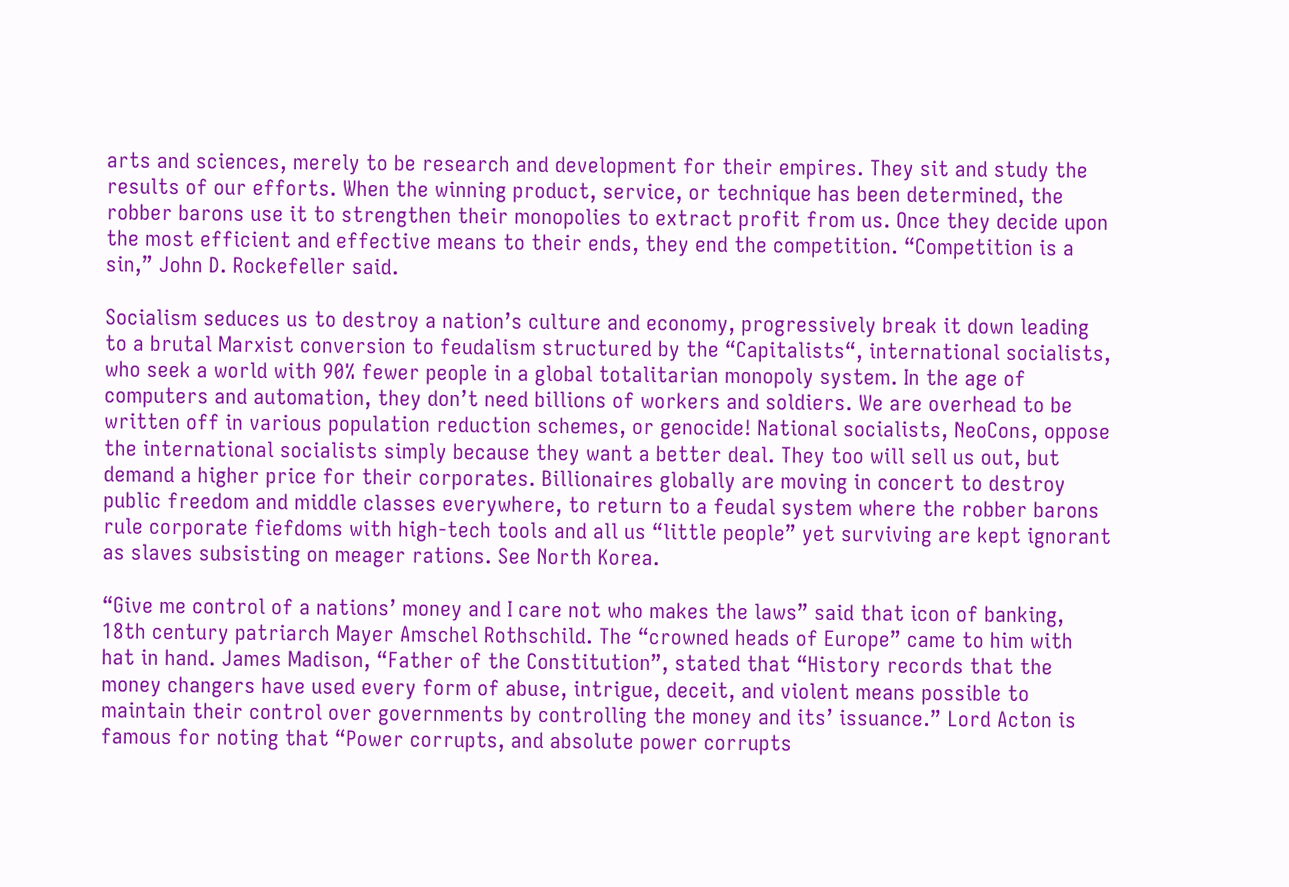arts and sciences, merely to be research and development for their empires. They sit and study the results of our efforts. When the winning product, service, or technique has been determined, the robber barons use it to strengthen their monopolies to extract profit from us. Once they decide upon the most efficient and effective means to their ends, they end the competition. “Competition is a sin,” John D. Rockefeller said.

Socialism seduces us to destroy a nation’s culture and economy, progressively break it down leading to a brutal Marxist conversion to feudalism structured by the “Capitalists“, international socialists, who seek a world with 90% fewer people in a global totalitarian monopoly system. In the age of computers and automation, they don’t need billions of workers and soldiers. We are overhead to be written off in various population reduction schemes, or genocide! National socialists, NeoCons, oppose the international socialists simply because they want a better deal. They too will sell us out, but demand a higher price for their corporates. Billionaires globally are moving in concert to destroy public freedom and middle classes everywhere, to return to a feudal system where the robber barons rule corporate fiefdoms with high-tech tools and all us “little people” yet surviving are kept ignorant as slaves subsisting on meager rations. See North Korea.

“Give me control of a nations’ money and I care not who makes the laws” said that icon of banking, 18th century patriarch Mayer Amschel Rothschild. The “crowned heads of Europe” came to him with hat in hand. James Madison, “Father of the Constitution”, stated that “History records that the money changers have used every form of abuse, intrigue, deceit, and violent means possible to maintain their control over governments by controlling the money and its’ issuance.” Lord Acton is famous for noting that “Power corrupts, and absolute power corrupts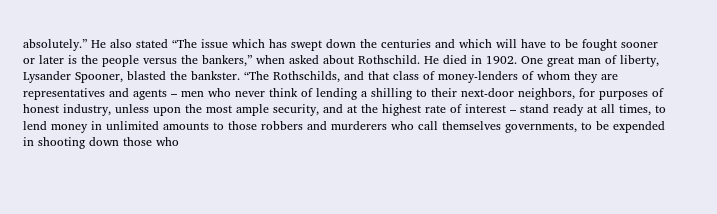absolutely.” He also stated “The issue which has swept down the centuries and which will have to be fought sooner or later is the people versus the bankers,” when asked about Rothschild. He died in 1902. One great man of liberty, Lysander Spooner, blasted the bankster. “The Rothschilds, and that class of money-lenders of whom they are representatives and agents – men who never think of lending a shilling to their next-door neighbors, for purposes of honest industry, unless upon the most ample security, and at the highest rate of interest – stand ready at all times, to lend money in unlimited amounts to those robbers and murderers who call themselves governments, to be expended in shooting down those who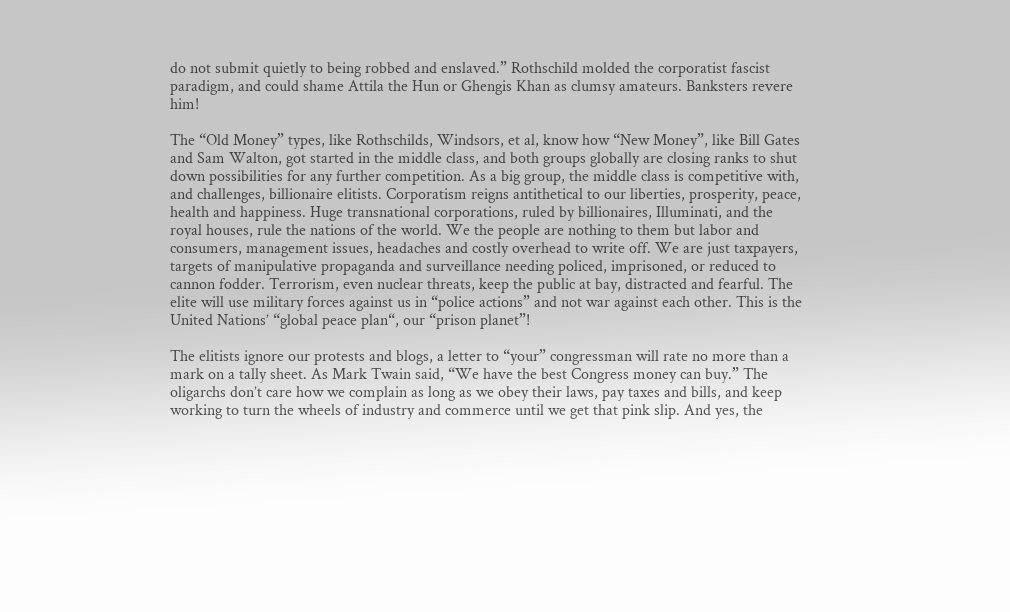do not submit quietly to being robbed and enslaved.” Rothschild molded the corporatist fascist paradigm, and could shame Attila the Hun or Ghengis Khan as clumsy amateurs. Banksters revere him!

The “Old Money” types, like Rothschilds, Windsors, et al, know how “New Money”, like Bill Gates and Sam Walton, got started in the middle class, and both groups globally are closing ranks to shut down possibilities for any further competition. As a big group, the middle class is competitive with, and challenges, billionaire elitists. Corporatism reigns antithetical to our liberties, prosperity, peace, health and happiness. Huge transnational corporations, ruled by billionaires, Illuminati, and the royal houses, rule the nations of the world. We the people are nothing to them but labor and consumers, management issues, headaches and costly overhead to write off. We are just taxpayers, targets of manipulative propaganda and surveillance needing policed, imprisoned, or reduced to cannon fodder. Terrorism, even nuclear threats, keep the public at bay, distracted and fearful. The elite will use military forces against us in “police actions” and not war against each other. This is the United Nations’ “global peace plan“, our “prison planet”!

The elitists ignore our protests and blogs, a letter to “your” congressman will rate no more than a mark on a tally sheet. As Mark Twain said, “We have the best Congress money can buy.” The oligarchs don’t care how we complain as long as we obey their laws, pay taxes and bills, and keep working to turn the wheels of industry and commerce until we get that pink slip. And yes, the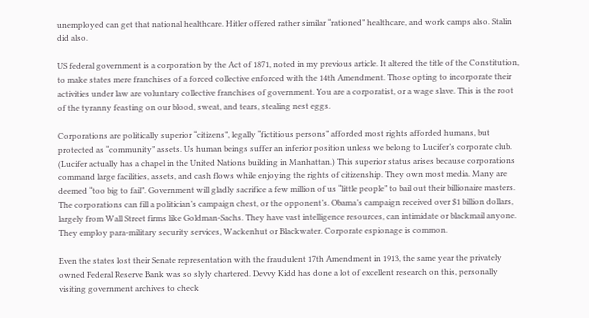unemployed can get that national healthcare. Hitler offered rather similar “rationed” healthcare, and work camps also. Stalin did also.

US federal government is a corporation by the Act of 1871, noted in my previous article. It altered the title of the Constitution, to make states mere franchises of a forced collective enforced with the 14th Amendment. Those opting to incorporate their activities under law are voluntary collective franchises of government. You are a corporatist, or a wage slave. This is the root of the tyranny feasting on our blood, sweat, and tears, stealing nest eggs.

Corporations are politically superior “citizens”, legally “fictitious persons” afforded most rights afforded humans, but protected as “community” assets. Us human beings suffer an inferior position unless we belong to Lucifer’s corporate club. (Lucifer actually has a chapel in the United Nations building in Manhattan.) This superior status arises because corporations command large facilities, assets, and cash flows while enjoying the rights of citizenship. They own most media. Many are deemed “too big to fail”. Government will gladly sacrifice a few million of us “little people” to bail out their billionaire masters. The corporations can fill a politician’s campaign chest, or the opponent’s. Obama’s campaign received over $1 billion dollars, largely from Wall Street firms like Goldman-Sachs. They have vast intelligence resources, can intimidate or blackmail anyone. They employ para-military security services, Wackenhut or Blackwater. Corporate espionage is common.

Even the states lost their Senate representation with the fraudulent 17th Amendment in 1913, the same year the privately owned Federal Reserve Bank was so slyly chartered. Devvy Kidd has done a lot of excellent research on this, personally visiting government archives to check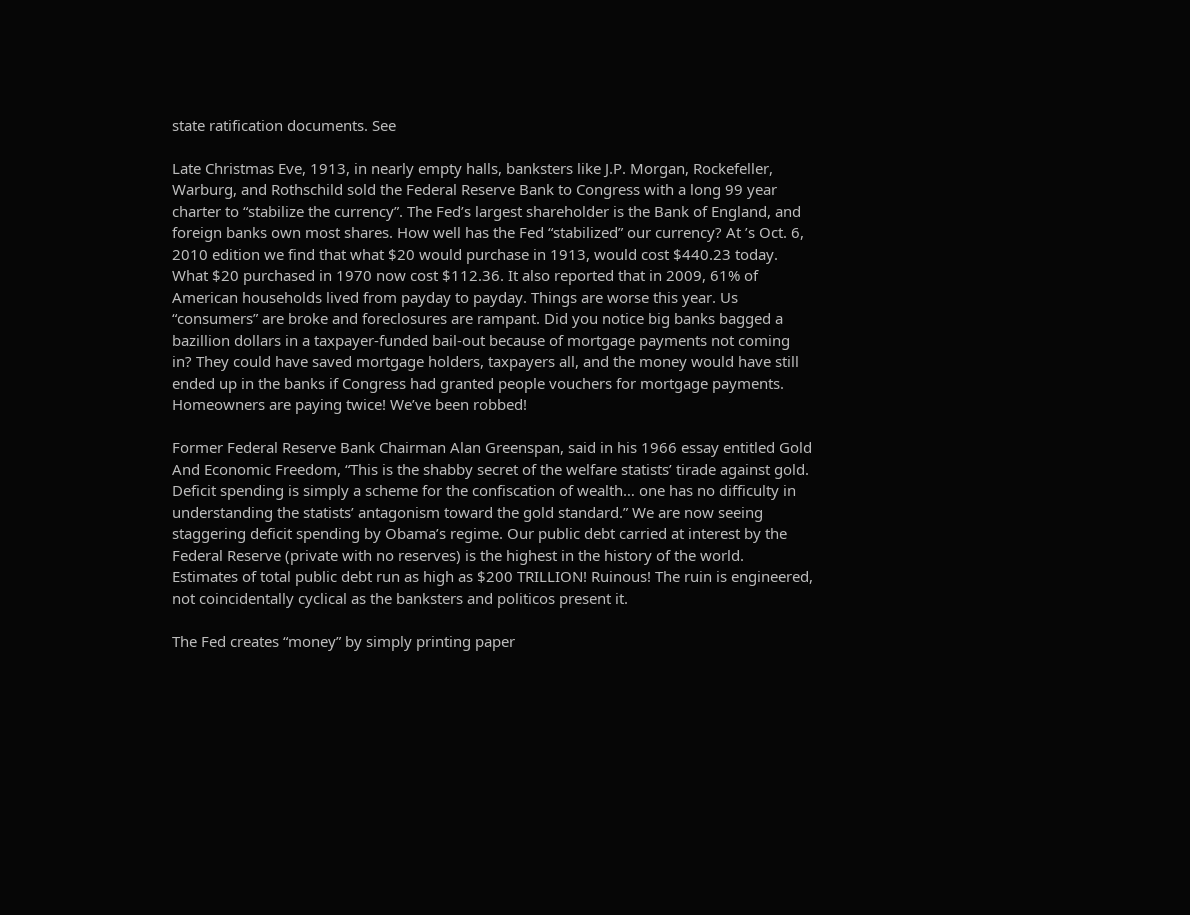state ratification documents. See

Late Christmas Eve, 1913, in nearly empty halls, banksters like J.P. Morgan, Rockefeller, Warburg, and Rothschild sold the Federal Reserve Bank to Congress with a long 99 year charter to “stabilize the currency”. The Fed’s largest shareholder is the Bank of England, and foreign banks own most shares. How well has the Fed “stabilized” our currency? At ’s Oct. 6, 2010 edition we find that what $20 would purchase in 1913, would cost $440.23 today. What $20 purchased in 1970 now cost $112.36. It also reported that in 2009, 61% of American households lived from payday to payday. Things are worse this year. Us “consumers” are broke and foreclosures are rampant. Did you notice big banks bagged a bazillion dollars in a taxpayer-funded bail-out because of mortgage payments not coming in? They could have saved mortgage holders, taxpayers all, and the money would have still ended up in the banks if Congress had granted people vouchers for mortgage payments. Homeowners are paying twice! We’ve been robbed!

Former Federal Reserve Bank Chairman Alan Greenspan, said in his 1966 essay entitled Gold And Economic Freedom, “This is the shabby secret of the welfare statists’ tirade against gold. Deficit spending is simply a scheme for the confiscation of wealth… one has no difficulty in understanding the statists’ antagonism toward the gold standard.” We are now seeing staggering deficit spending by Obama’s regime. Our public debt carried at interest by the Federal Reserve (private with no reserves) is the highest in the history of the world. Estimates of total public debt run as high as $200 TRILLION! Ruinous! The ruin is engineered, not coincidentally cyclical as the banksters and politicos present it.

The Fed creates “money” by simply printing paper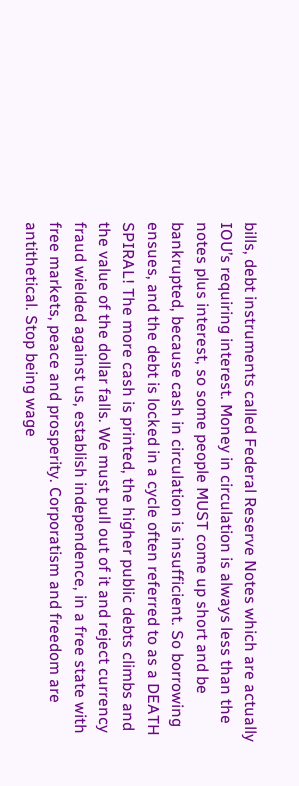bills, debt instruments called Federal Reserve Notes which are actually IOU’s requiring interest. Money in circulation is always less than the notes plus interest, so some people MUST come up short and be bankrupted, because cash in circulation is insufficient. So borrowing ensues, and the debt is locked in a cycle often referred to as a DEATH SPIRAL! The more cash is printed, the higher public debts climbs and the value of the dollar falls. We must pull out of it and reject currency fraud wielded against us, establish independence, in a free state with free markets, peace and prosperity. Corporatism and freedom are antithetical. Stop being wage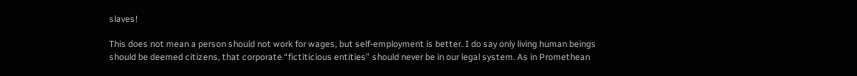slaves!

This does not mean a person should not work for wages, but self-employment is better. I do say only living human beings should be deemed citizens, that corporate “fictiticious entities” should never be in our legal system. As in Promethean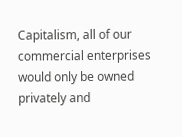Capitalism, all of our commercial enterprises would only be owned privately and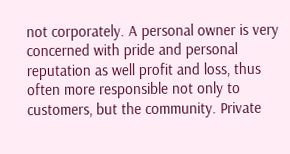not corporately. A personal owner is very concerned with pride and personal reputation as well profit and loss, thus often more responsible not only to customers, but the community. Private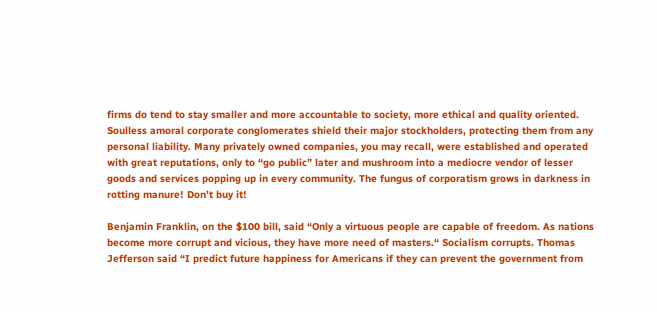firms do tend to stay smaller and more accountable to society, more ethical and quality oriented. Soulless amoral corporate conglomerates shield their major stockholders, protecting them from any personal liability. Many privately owned companies, you may recall, were established and operated with great reputations, only to “go public” later and mushroom into a mediocre vendor of lesser goods and services popping up in every community. The fungus of corporatism grows in darkness in rotting manure! Don’t buy it!

Benjamin Franklin, on the $100 bill, said “Only a virtuous people are capable of freedom. As nations become more corrupt and vicious, they have more need of masters.“ Socialism corrupts. Thomas Jefferson said “I predict future happiness for Americans if they can prevent the government from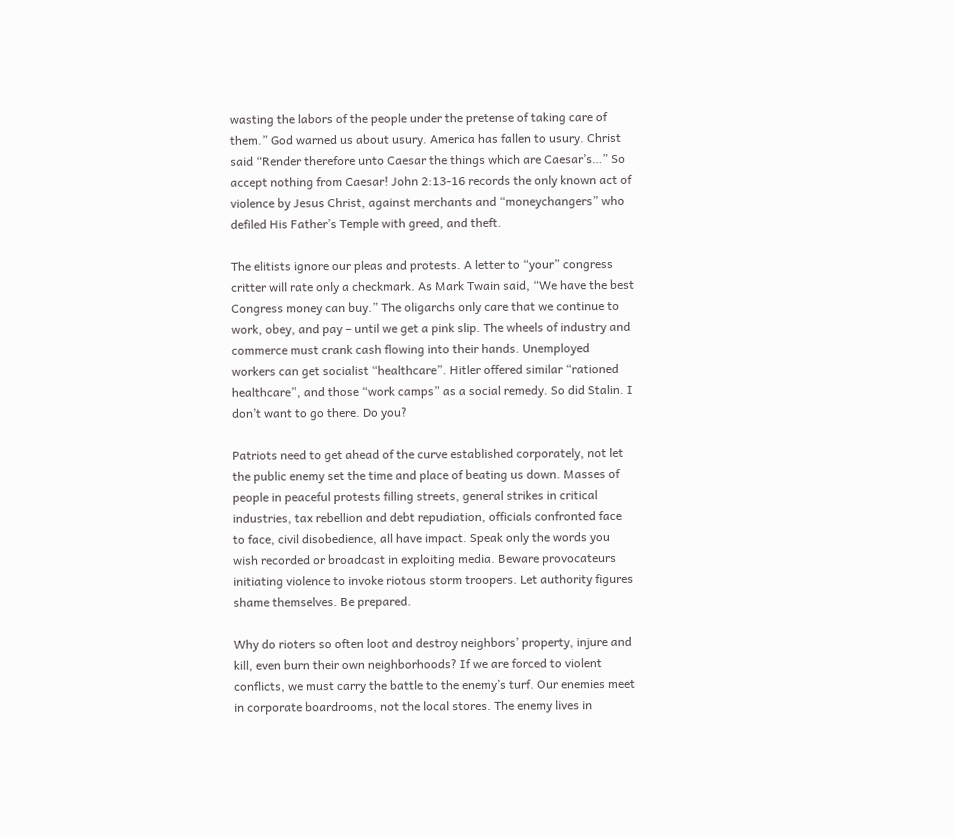wasting the labors of the people under the pretense of taking care of them.” God warned us about usury. America has fallen to usury. Christ said “Render therefore unto Caesar the things which are Caesar’s…” So accept nothing from Caesar! John 2:13-16 records the only known act of violence by Jesus Christ, against merchants and “moneychangers” who defiled His Father’s Temple with greed, and theft.

The elitists ignore our pleas and protests. A letter to “your” congress critter will rate only a checkmark. As Mark Twain said, “We have the best Congress money can buy.” The oligarchs only care that we continue to work, obey, and pay – until we get a pink slip. The wheels of industry and commerce must crank cash flowing into their hands. Unemployed workers can get socialist “healthcare”. Hitler offered similar “rationed healthcare”, and those “work camps” as a social remedy. So did Stalin. I don’t want to go there. Do you?

Patriots need to get ahead of the curve established corporately, not let the public enemy set the time and place of beating us down. Masses of people in peaceful protests filling streets, general strikes in critical industries, tax rebellion and debt repudiation, officials confronted face to face, civil disobedience, all have impact. Speak only the words you wish recorded or broadcast in exploiting media. Beware provocateurs initiating violence to invoke riotous storm troopers. Let authority figures shame themselves. Be prepared.

Why do rioters so often loot and destroy neighbors’ property, injure and kill, even burn their own neighborhoods? If we are forced to violent conflicts, we must carry the battle to the enemy’s turf. Our enemies meet in corporate boardrooms, not the local stores. The enemy lives in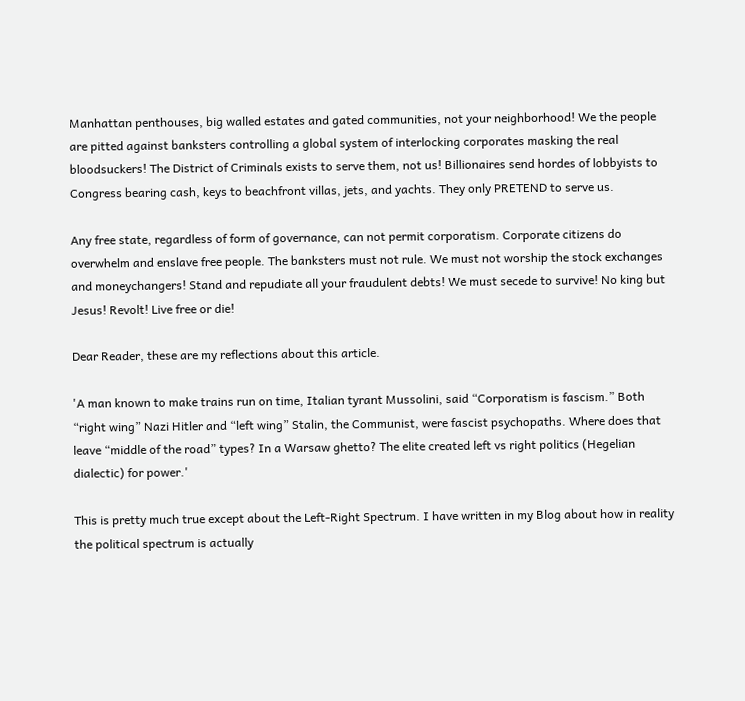Manhattan penthouses, big walled estates and gated communities, not your neighborhood! We the people are pitted against banksters controlling a global system of interlocking corporates masking the real bloodsuckers! The District of Criminals exists to serve them, not us! Billionaires send hordes of lobbyists to Congress bearing cash, keys to beachfront villas, jets, and yachts. They only PRETEND to serve us.

Any free state, regardless of form of governance, can not permit corporatism. Corporate citizens do overwhelm and enslave free people. The banksters must not rule. We must not worship the stock exchanges and moneychangers! Stand and repudiate all your fraudulent debts! We must secede to survive! No king but Jesus! Revolt! Live free or die!

Dear Reader, these are my reflections about this article.

'A man known to make trains run on time, Italian tyrant Mussolini, said “Corporatism is fascism.” Both “right wing” Nazi Hitler and “left wing” Stalin, the Communist, were fascist psychopaths. Where does that leave “middle of the road” types? In a Warsaw ghetto? The elite created left vs right politics (Hegelian dialectic) for power.'

This is pretty much true except about the Left-Right Spectrum. I have written in my Blog about how in reality the political spectrum is actually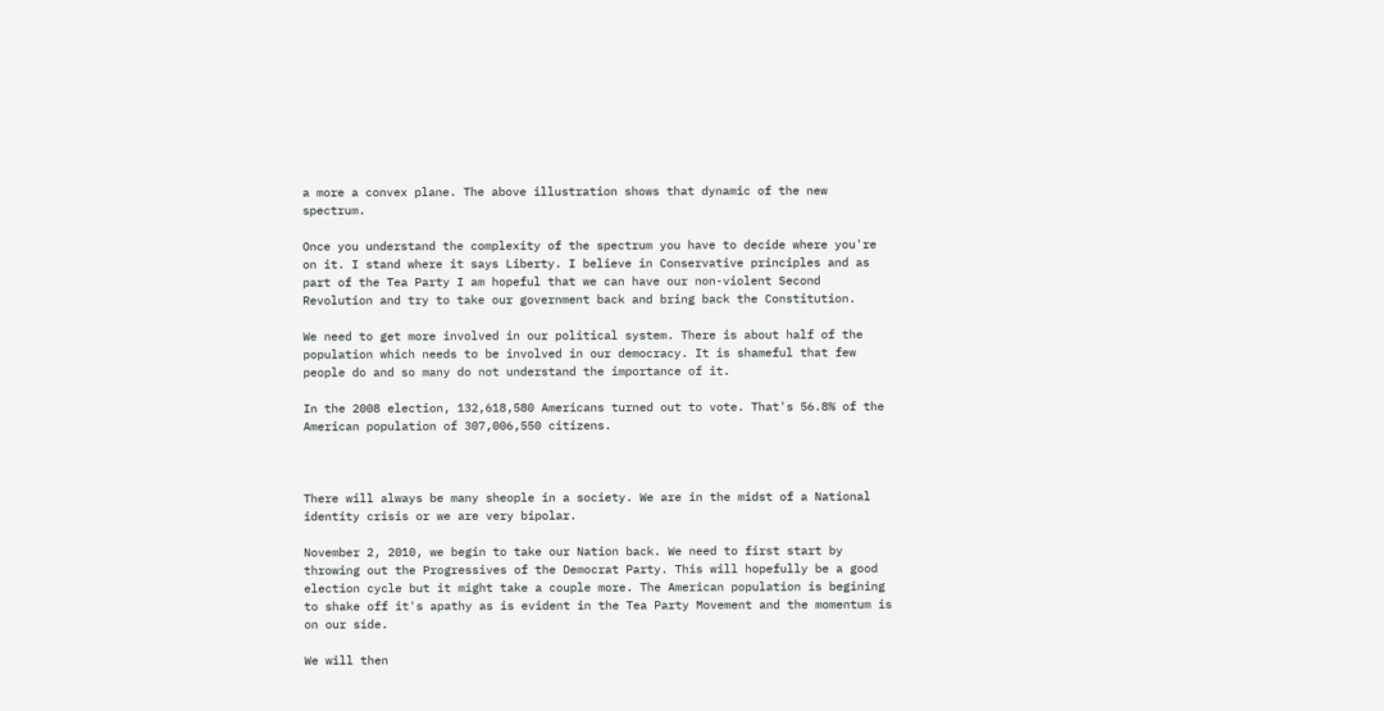a more a convex plane. The above illustration shows that dynamic of the new spectrum.

Once you understand the complexity of the spectrum you have to decide where you're on it. I stand where it says Liberty. I believe in Conservative principles and as part of the Tea Party I am hopeful that we can have our non-violent Second Revolution and try to take our government back and bring back the Constitution.

We need to get more involved in our political system. There is about half of the population which needs to be involved in our democracy. It is shameful that few people do and so many do not understand the importance of it.

In the 2008 election, 132,618,580 Americans turned out to vote. That's 56.8% of the American population of 307,006,550 citizens.



There will always be many sheople in a society. We are in the midst of a National identity crisis or we are very bipolar.

November 2, 2010, we begin to take our Nation back. We need to first start by throwing out the Progressives of the Democrat Party. This will hopefully be a good election cycle but it might take a couple more. The American population is begining to shake off it's apathy as is evident in the Tea Party Movement and the momentum is on our side.

We will then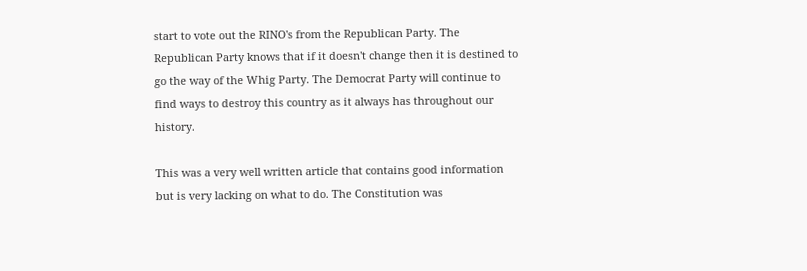start to vote out the RINO's from the Republican Party. The Republican Party knows that if it doesn't change then it is destined to go the way of the Whig Party. The Democrat Party will continue to find ways to destroy this country as it always has throughout our history.

This was a very well written article that contains good information but is very lacking on what to do. The Constitution was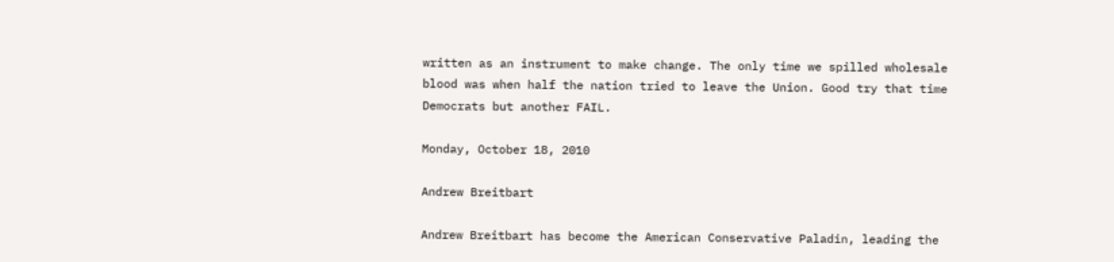written as an instrument to make change. The only time we spilled wholesale blood was when half the nation tried to leave the Union. Good try that time Democrats but another FAIL.

Monday, October 18, 2010

Andrew Breitbart

Andrew Breitbart has become the American Conservative Paladin, leading the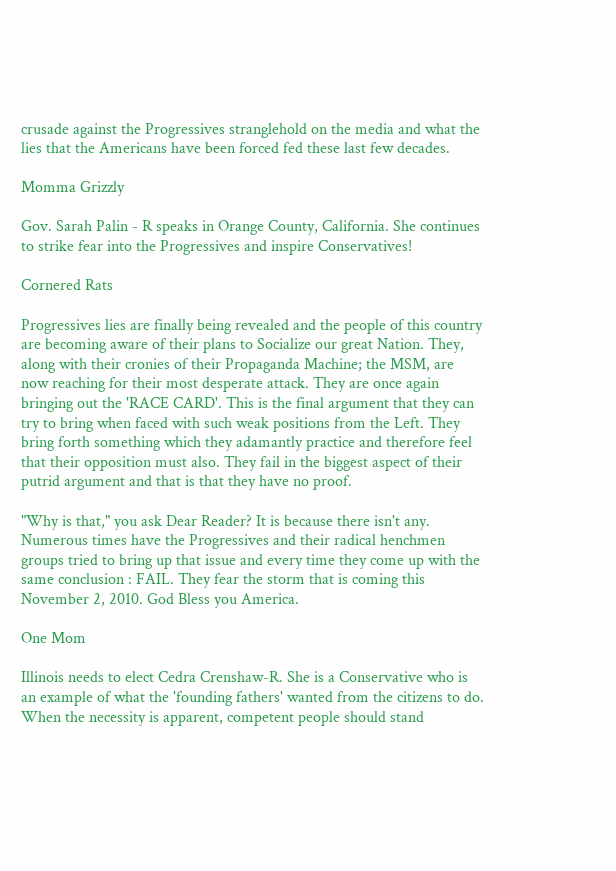crusade against the Progressives stranglehold on the media and what the lies that the Americans have been forced fed these last few decades.

Momma Grizzly

Gov. Sarah Palin - R speaks in Orange County, California. She continues to strike fear into the Progressives and inspire Conservatives!

Cornered Rats

Progressives lies are finally being revealed and the people of this country are becoming aware of their plans to Socialize our great Nation. They, along with their cronies of their Propaganda Machine; the MSM, are now reaching for their most desperate attack. They are once again bringing out the 'RACE CARD'. This is the final argument that they can try to bring when faced with such weak positions from the Left. They bring forth something which they adamantly practice and therefore feel that their opposition must also. They fail in the biggest aspect of their putrid argument and that is that they have no proof.

"Why is that," you ask Dear Reader? It is because there isn't any. Numerous times have the Progressives and their radical henchmen groups tried to bring up that issue and every time they come up with the same conclusion : FAIL. They fear the storm that is coming this November 2, 2010. God Bless you America.

One Mom

Illinois needs to elect Cedra Crenshaw-R. She is a Conservative who is an example of what the 'founding fathers' wanted from the citizens to do. When the necessity is apparent, competent people should stand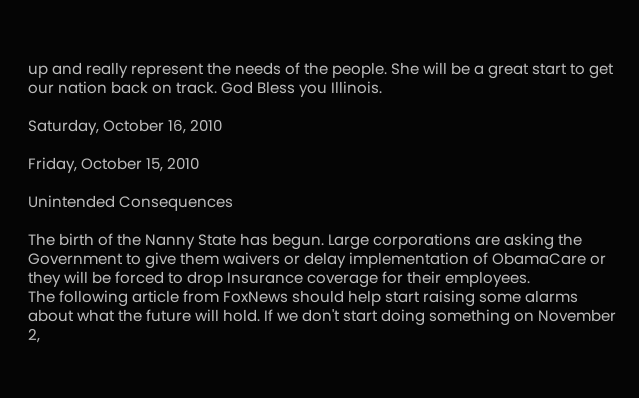up and really represent the needs of the people. She will be a great start to get our nation back on track. God Bless you Illinois.

Saturday, October 16, 2010

Friday, October 15, 2010

Unintended Consequences

The birth of the Nanny State has begun. Large corporations are asking the Government to give them waivers or delay implementation of ObamaCare or they will be forced to drop Insurance coverage for their employees.
The following article from FoxNews should help start raising some alarms about what the future will hold. If we don't start doing something on November 2,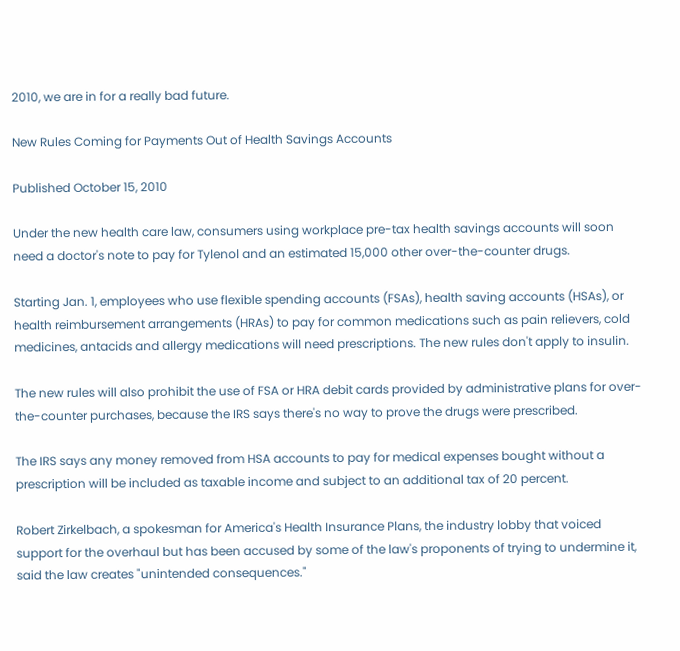2010, we are in for a really bad future.

New Rules Coming for Payments Out of Health Savings Accounts

Published October 15, 2010

Under the new health care law, consumers using workplace pre-tax health savings accounts will soon need a doctor's note to pay for Tylenol and an estimated 15,000 other over-the-counter drugs.

Starting Jan. 1, employees who use flexible spending accounts (FSAs), health saving accounts (HSAs), or health reimbursement arrangements (HRAs) to pay for common medications such as pain relievers, cold medicines, antacids and allergy medications will need prescriptions. The new rules don't apply to insulin.

The new rules will also prohibit the use of FSA or HRA debit cards provided by administrative plans for over-the-counter purchases, because the IRS says there's no way to prove the drugs were prescribed.

The IRS says any money removed from HSA accounts to pay for medical expenses bought without a prescription will be included as taxable income and subject to an additional tax of 20 percent.

Robert Zirkelbach, a spokesman for America's Health Insurance Plans, the industry lobby that voiced support for the overhaul but has been accused by some of the law's proponents of trying to undermine it, said the law creates "unintended consequences."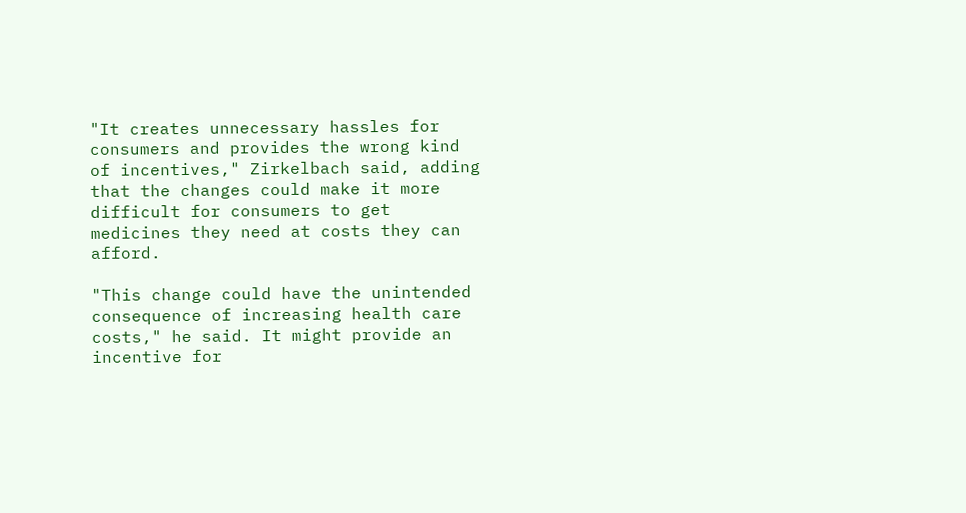"It creates unnecessary hassles for consumers and provides the wrong kind of incentives," Zirkelbach said, adding that the changes could make it more difficult for consumers to get medicines they need at costs they can afford.

"This change could have the unintended consequence of increasing health care costs," he said. It might provide an incentive for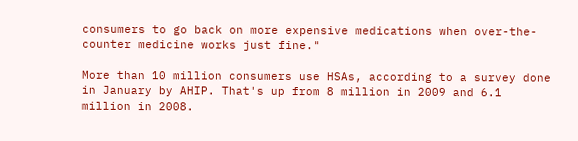consumers to go back on more expensive medications when over-the-counter medicine works just fine."

More than 10 million consumers use HSAs, according to a survey done in January by AHIP. That's up from 8 million in 2009 and 6.1 million in 2008.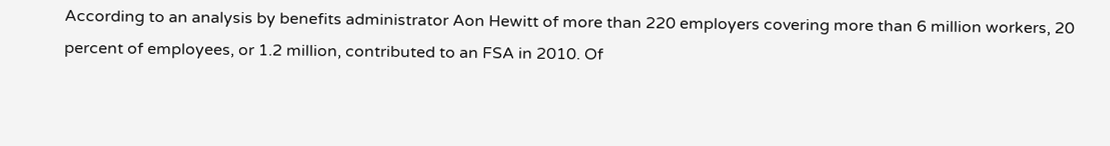According to an analysis by benefits administrator Aon Hewitt of more than 220 employers covering more than 6 million workers, 20 percent of employees, or 1.2 million, contributed to an FSA in 2010. Of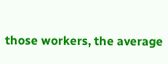those workers, the average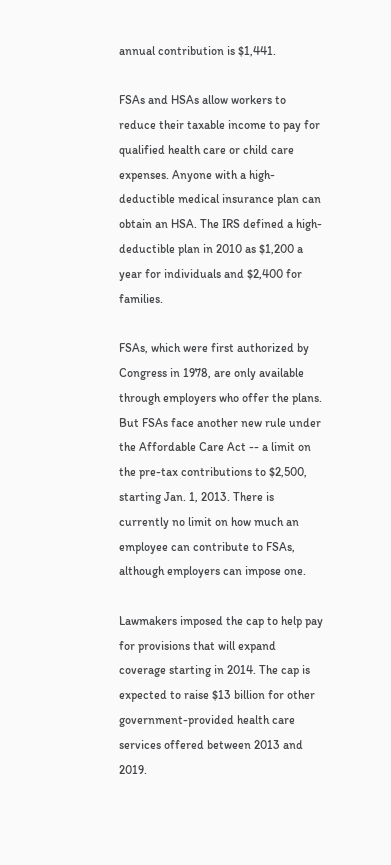annual contribution is $1,441.

FSAs and HSAs allow workers to reduce their taxable income to pay for qualified health care or child care expenses. Anyone with a high-deductible medical insurance plan can obtain an HSA. The IRS defined a high-deductible plan in 2010 as $1,200 a year for individuals and $2,400 for families.

FSAs, which were first authorized by Congress in 1978, are only available through employers who offer the plans. But FSAs face another new rule under the Affordable Care Act -- a limit on the pre-tax contributions to $2,500, starting Jan. 1, 2013. There is currently no limit on how much an employee can contribute to FSAs, although employers can impose one.

Lawmakers imposed the cap to help pay for provisions that will expand coverage starting in 2014. The cap is expected to raise $13 billion for other government-provided health care services offered between 2013 and 2019.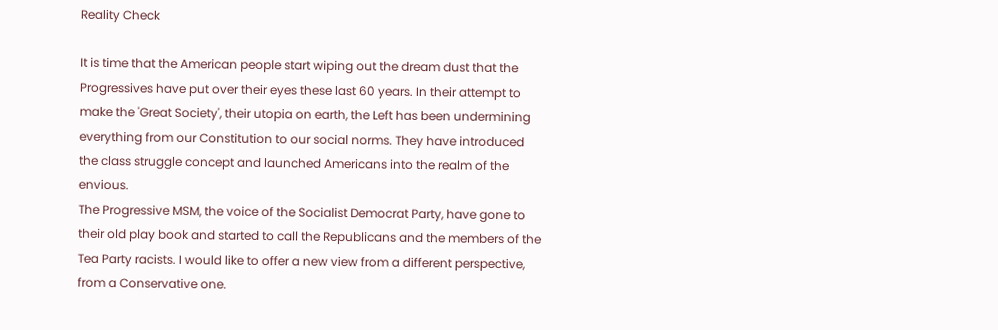Reality Check

It is time that the American people start wiping out the dream dust that the Progressives have put over their eyes these last 60 years. In their attempt to make the 'Great Society', their utopia on earth, the Left has been undermining everything from our Constitution to our social norms. They have introduced the class struggle concept and launched Americans into the realm of the envious.
The Progressive MSM, the voice of the Socialist Democrat Party, have gone to their old play book and started to call the Republicans and the members of the Tea Party racists. I would like to offer a new view from a different perspective, from a Conservative one.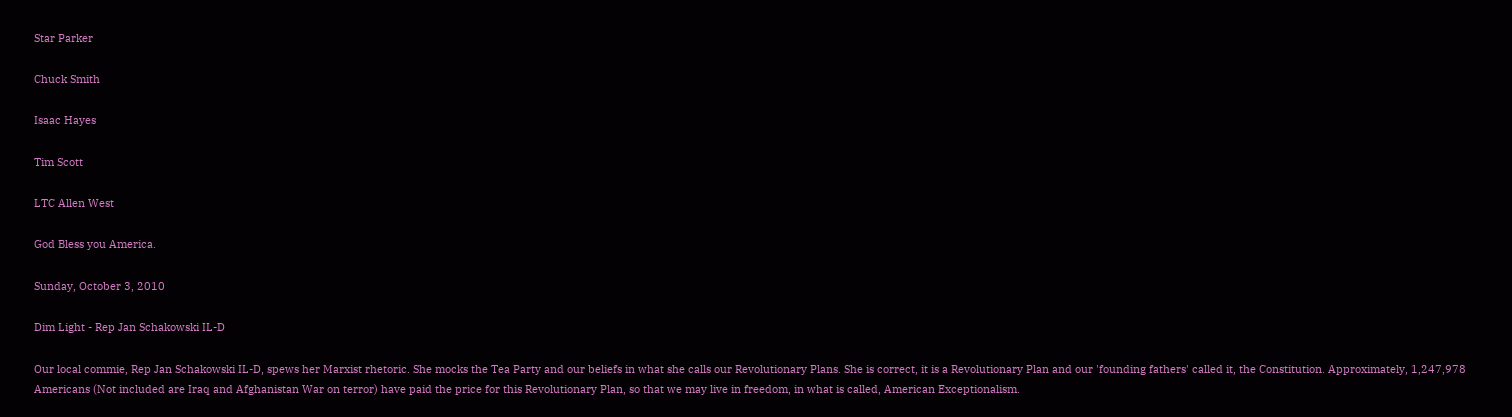Star Parker

Chuck Smith

Isaac Hayes

Tim Scott

LTC Allen West

God Bless you America.

Sunday, October 3, 2010

Dim Light - Rep Jan Schakowski IL-D

Our local commie, Rep Jan Schakowski IL-D, spews her Marxist rhetoric. She mocks the Tea Party and our beliefs in what she calls our Revolutionary Plans. She is correct, it is a Revolutionary Plan and our 'founding fathers' called it, the Constitution. Approximately, 1,247,978 Americans (Not included are Iraq and Afghanistan War on terror) have paid the price for this Revolutionary Plan, so that we may live in freedom, in what is called, American Exceptionalism.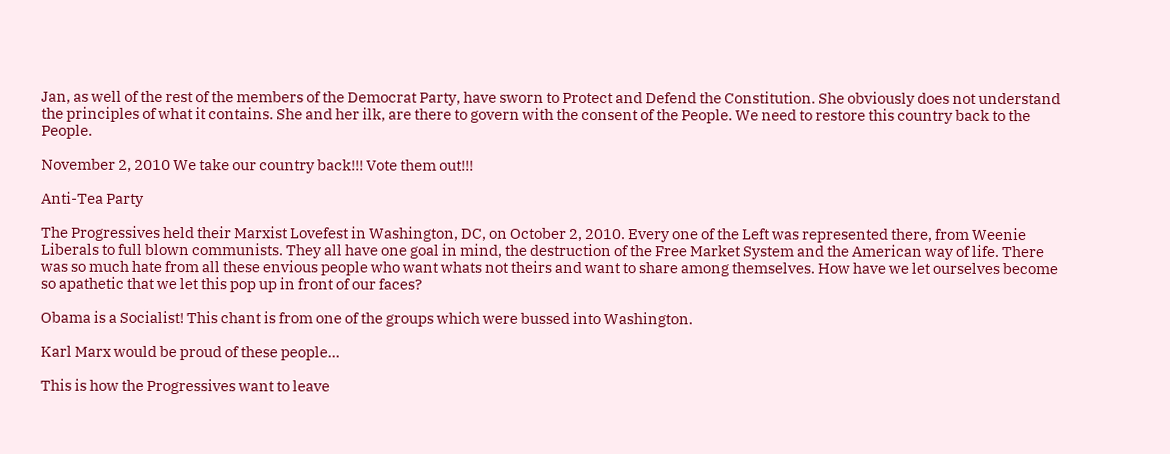Jan, as well of the rest of the members of the Democrat Party, have sworn to Protect and Defend the Constitution. She obviously does not understand the principles of what it contains. She and her ilk, are there to govern with the consent of the People. We need to restore this country back to the People.

November 2, 2010 We take our country back!!! Vote them out!!!

Anti-Tea Party

The Progressives held their Marxist Lovefest in Washington, DC, on October 2, 2010. Every one of the Left was represented there, from Weenie Liberals to full blown communists. They all have one goal in mind, the destruction of the Free Market System and the American way of life. There was so much hate from all these envious people who want whats not theirs and want to share among themselves. How have we let ourselves become so apathetic that we let this pop up in front of our faces?

Obama is a Socialist! This chant is from one of the groups which were bussed into Washington.

Karl Marx would be proud of these people...

This is how the Progressives want to leave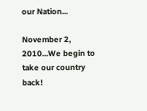our Nation...

November 2, 2010...We begin to take our country back!